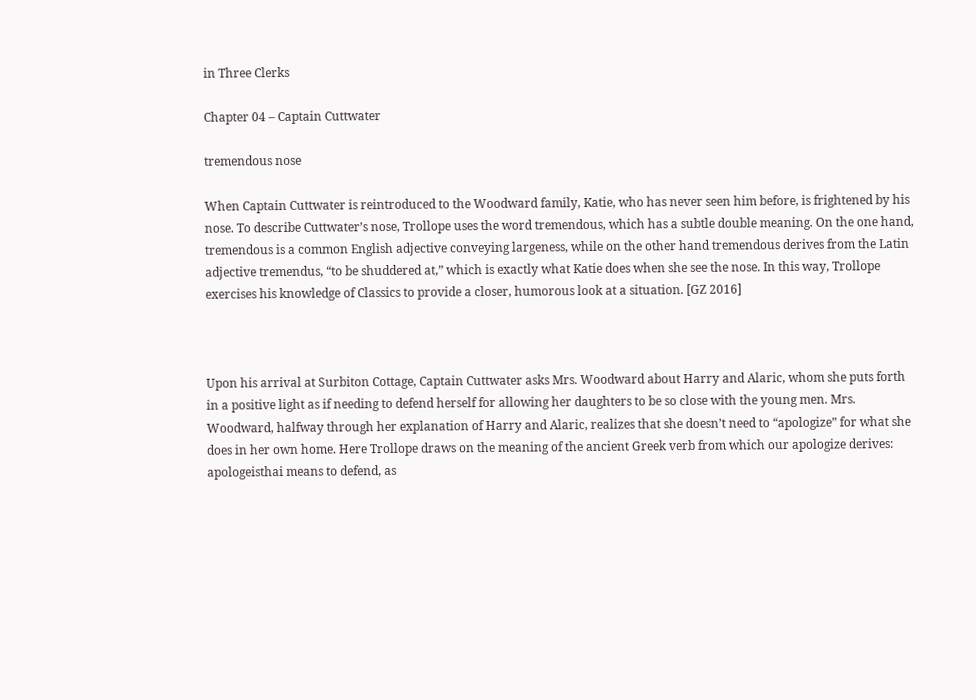in Three Clerks

Chapter 04 – Captain Cuttwater

tremendous nose

When Captain Cuttwater is reintroduced to the Woodward family, Katie, who has never seen him before, is frightened by his nose. To describe Cuttwater’s nose, Trollope uses the word tremendous, which has a subtle double meaning. On the one hand, tremendous is a common English adjective conveying largeness, while on the other hand tremendous derives from the Latin adjective tremendus, “to be shuddered at,” which is exactly what Katie does when she see the nose. In this way, Trollope exercises his knowledge of Classics to provide a closer, humorous look at a situation. [GZ 2016]



Upon his arrival at Surbiton Cottage, Captain Cuttwater asks Mrs. Woodward about Harry and Alaric, whom she puts forth in a positive light as if needing to defend herself for allowing her daughters to be so close with the young men. Mrs. Woodward, halfway through her explanation of Harry and Alaric, realizes that she doesn’t need to “apologize” for what she does in her own home. Here Trollope draws on the meaning of the ancient Greek verb from which our apologize derives: apologeisthai means to defend, as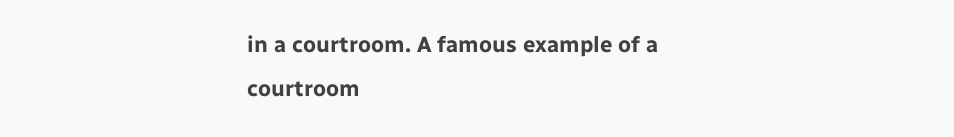in a courtroom. A famous example of a courtroom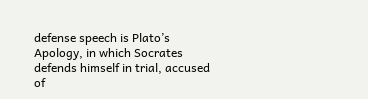defense speech is Plato’s Apology, in which Socrates defends himself in trial, accused of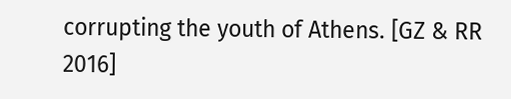corrupting the youth of Athens. [GZ & RR 2016]